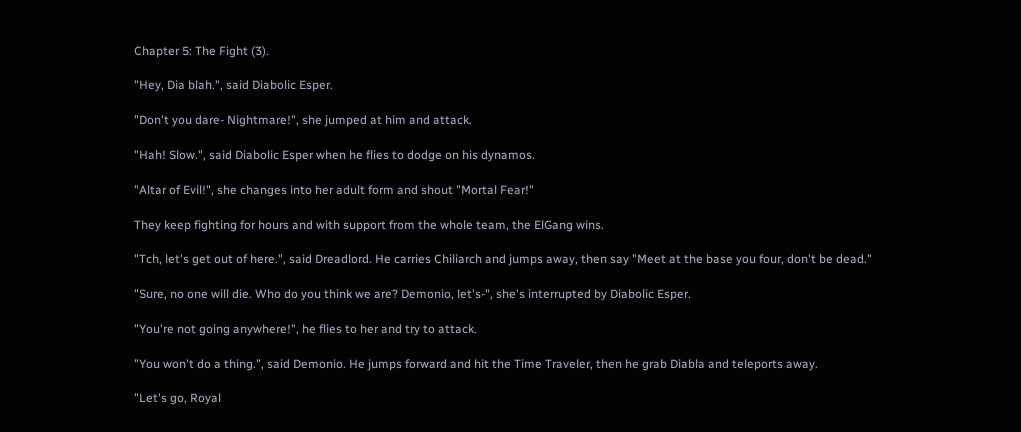Chapter 5: The Fight (3).

"Hey, Dia blah.", said Diabolic Esper.

"Don't you dare- Nightmare!", she jumped at him and attack.

"Hah! Slow.", said Diabolic Esper when he flies to dodge on his dynamos.

"Altar of Evil!", she changes into her adult form and shout "Mortal Fear!"

They keep fighting for hours and with support from the whole team, the ElGang wins.

"Tch, let's get out of here.", said Dreadlord. He carries Chiliarch and jumps away, then say "Meet at the base you four, don't be dead."

"Sure, no one will die. Who do you think we are? Demonio, let's-", she's interrupted by Diabolic Esper.

"You're not going anywhere!", he flies to her and try to attack.

"You won't do a thing.", said Demonio. He jumps forward and hit the Time Traveler, then he grab Diabla and teleports away.

"Let's go, Royal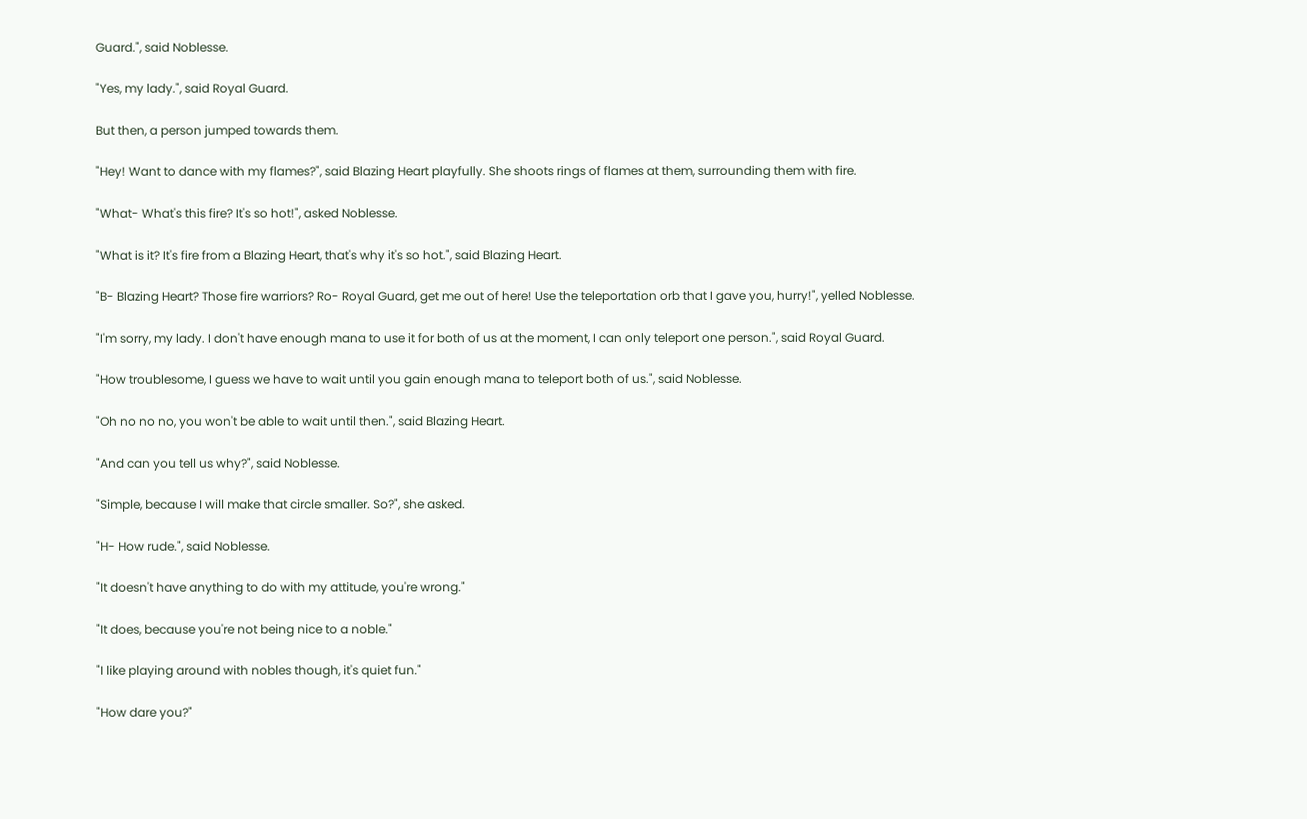Guard.", said Noblesse.

"Yes, my lady.", said Royal Guard.

But then, a person jumped towards them.

"Hey! Want to dance with my flames?", said Blazing Heart playfully. She shoots rings of flames at them, surrounding them with fire.

"What- What's this fire? It's so hot!", asked Noblesse.

"What is it? It's fire from a Blazing Heart, that's why it's so hot.", said Blazing Heart.

"B- Blazing Heart? Those fire warriors? Ro- Royal Guard, get me out of here! Use the teleportation orb that I gave you, hurry!", yelled Noblesse.

"I'm sorry, my lady. I don't have enough mana to use it for both of us at the moment, I can only teleport one person.", said Royal Guard.

"How troublesome, I guess we have to wait until you gain enough mana to teleport both of us.", said Noblesse.

"Oh no no no, you won't be able to wait until then.", said Blazing Heart.

"And can you tell us why?", said Noblesse.

"Simple, because I will make that circle smaller. So?", she asked.

"H- How rude.", said Noblesse.

"It doesn't have anything to do with my attitude, you're wrong."

"It does, because you're not being nice to a noble."

"I like playing around with nobles though, it's quiet fun."

"How dare you?"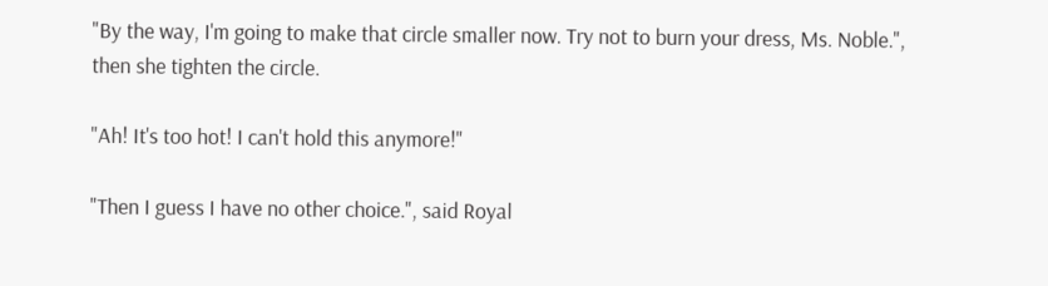"By the way, I'm going to make that circle smaller now. Try not to burn your dress, Ms. Noble.", then she tighten the circle.

"Ah! It's too hot! I can't hold this anymore!"

"Then I guess I have no other choice.", said Royal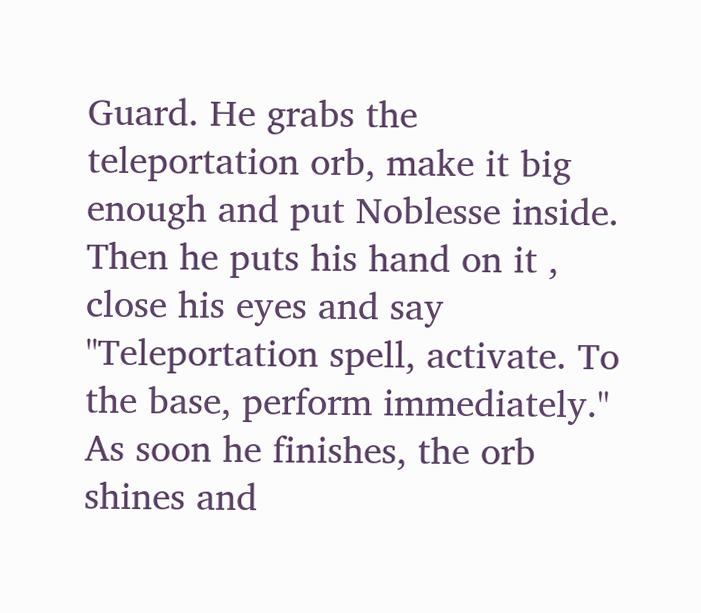Guard. He grabs the teleportation orb, make it big enough and put Noblesse inside. Then he puts his hand on it , close his eyes and say "Teleportation spell, activate. To the base, perform immediately." As soon he finishes, the orb shines and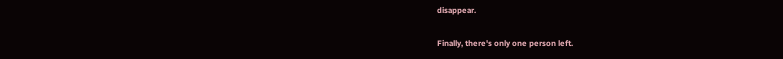disappear.

Finally, there's only one person left.